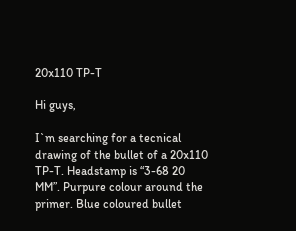20x110 TP-T

Hi guys,

I`m searching for a tecnical drawing of the bullet of a 20x110 TP-T. Headstamp is “3-68 20 MM”. Purpure colour around the primer. Blue coloured bullet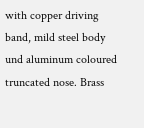with copper driving band, mild steel body und aluminum coloured truncated nose. Brass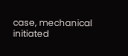case, mechanical initiated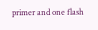primer and one flash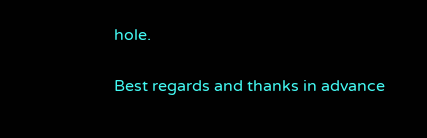hole.

Best regards and thanks in advance